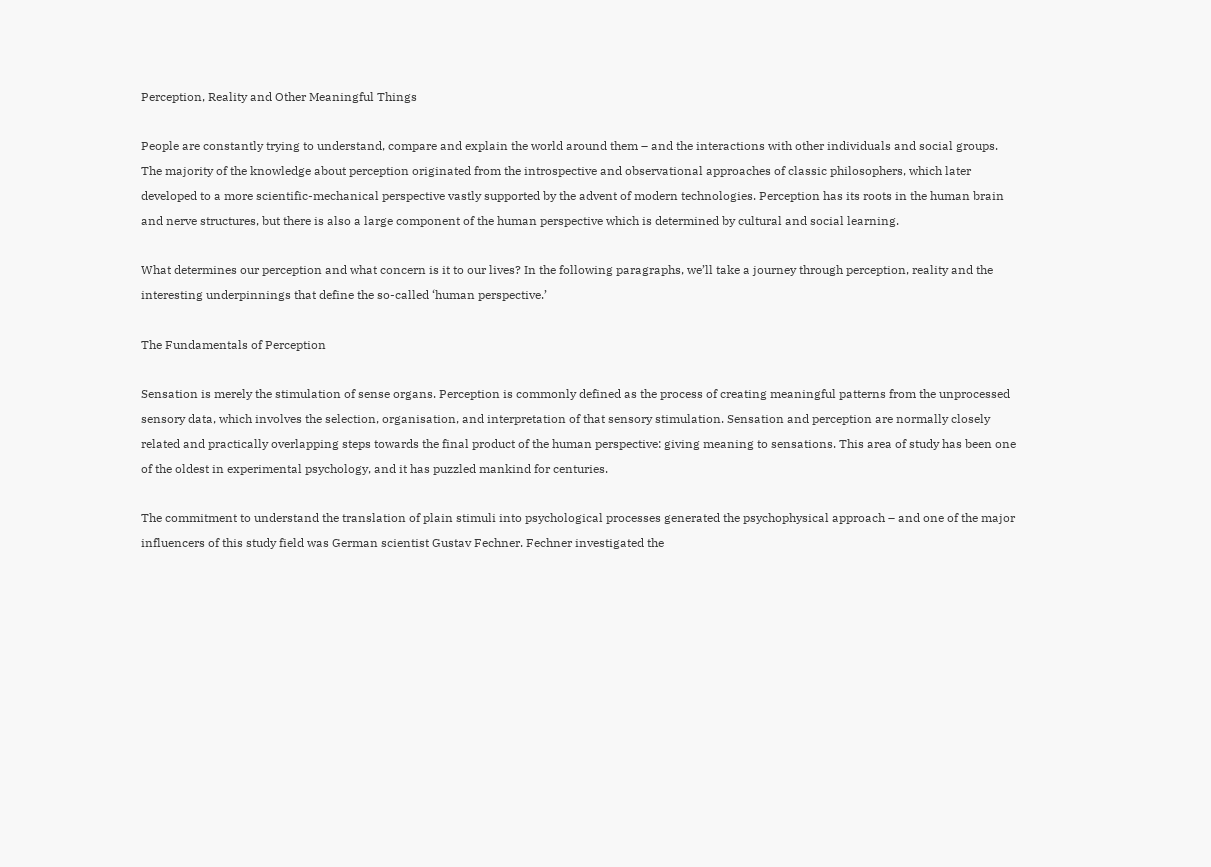Perception, Reality and Other Meaningful Things

People are constantly trying to understand, compare and explain the world around them – and the interactions with other individuals and social groups. The majority of the knowledge about perception originated from the introspective and observational approaches of classic philosophers, which later developed to a more scientific-mechanical perspective vastly supported by the advent of modern technologies. Perception has its roots in the human brain and nerve structures, but there is also a large component of the human perspective which is determined by cultural and social learning.

What determines our perception and what concern is it to our lives? In the following paragraphs, we’ll take a journey through perception, reality and the interesting underpinnings that define the so-called ‘human perspective.’

The Fundamentals of Perception

Sensation is merely the stimulation of sense organs. Perception is commonly defined as the process of creating meaningful patterns from the unprocessed sensory data, which involves the selection, organisation, and interpretation of that sensory stimulation. Sensation and perception are normally closely related and practically overlapping steps towards the final product of the human perspective: giving meaning to sensations. This area of study has been one of the oldest in experimental psychology, and it has puzzled mankind for centuries.

The commitment to understand the translation of plain stimuli into psychological processes generated the psychophysical approach – and one of the major influencers of this study field was German scientist Gustav Fechner. Fechner investigated the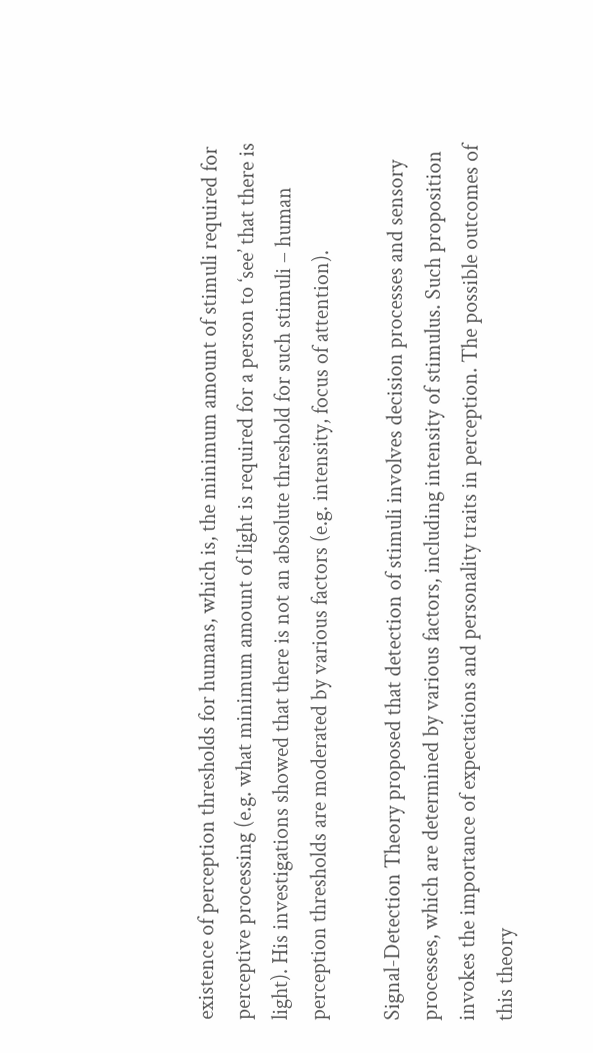existence of perception thresholds for humans, which is, the minimum amount of stimuli required for perceptive processing (e.g. what minimum amount of light is required for a person to ‘see’ that there is light). His investigations showed that there is not an absolute threshold for such stimuli – human perception thresholds are moderated by various factors (e.g. intensity, focus of attention).

Signal-Detection Theory proposed that detection of stimuli involves decision processes and sensory processes, which are determined by various factors, including intensity of stimulus. Such proposition invokes the importance of expectations and personality traits in perception. The possible outcomes of this theory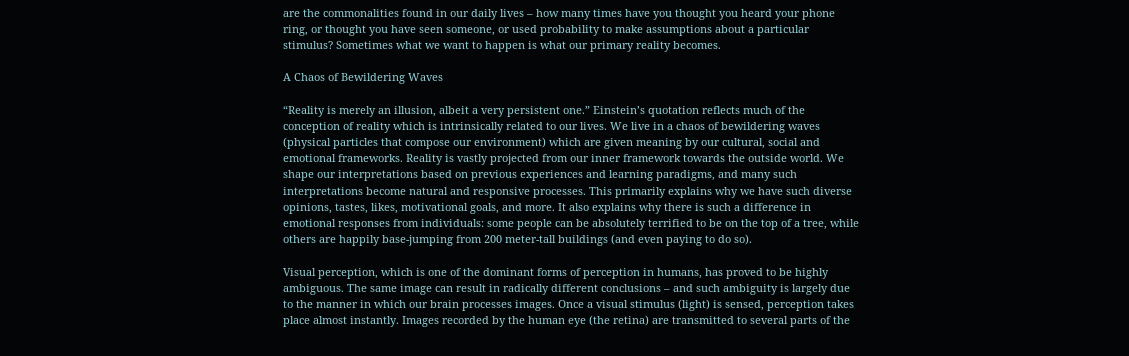are the commonalities found in our daily lives – how many times have you thought you heard your phone ring, or thought you have seen someone, or used probability to make assumptions about a particular stimulus? Sometimes what we want to happen is what our primary reality becomes.

A Chaos of Bewildering Waves

“Reality is merely an illusion, albeit a very persistent one.” Einstein’s quotation reflects much of the conception of reality which is intrinsically related to our lives. We live in a chaos of bewildering waves (physical particles that compose our environment) which are given meaning by our cultural, social and emotional frameworks. Reality is vastly projected from our inner framework towards the outside world. We shape our interpretations based on previous experiences and learning paradigms, and many such interpretations become natural and responsive processes. This primarily explains why we have such diverse opinions, tastes, likes, motivational goals, and more. It also explains why there is such a difference in emotional responses from individuals: some people can be absolutely terrified to be on the top of a tree, while others are happily base-jumping from 200 meter-tall buildings (and even paying to do so).

Visual perception, which is one of the dominant forms of perception in humans, has proved to be highly ambiguous. The same image can result in radically different conclusions – and such ambiguity is largely due to the manner in which our brain processes images. Once a visual stimulus (light) is sensed, perception takes place almost instantly. Images recorded by the human eye (the retina) are transmitted to several parts of the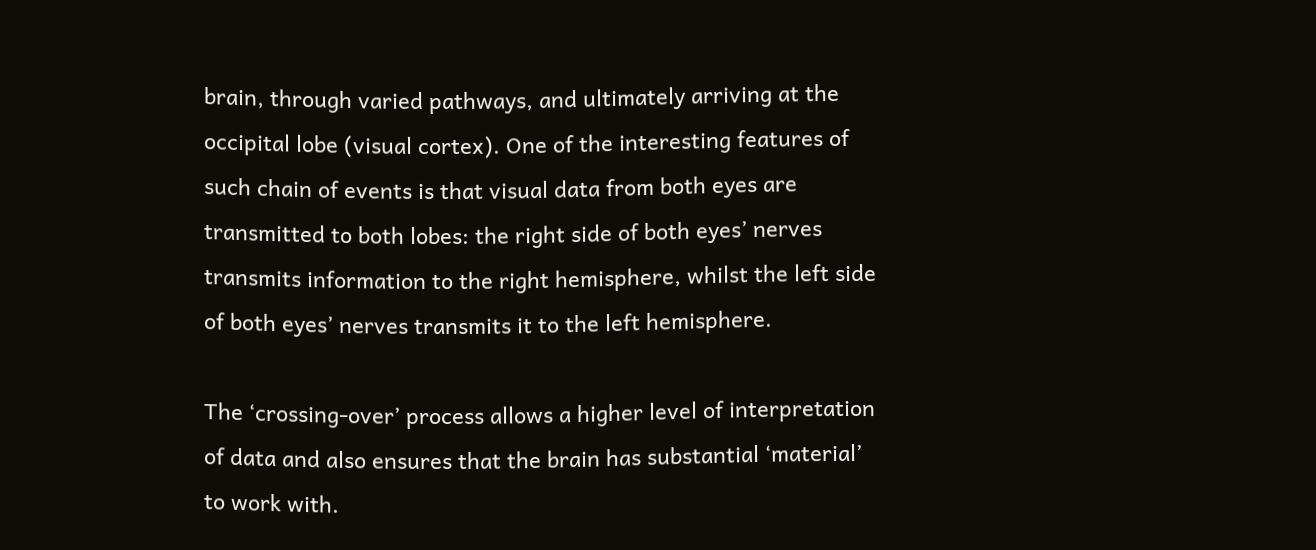brain, through varied pathways, and ultimately arriving at the occipital lobe (visual cortex). One of the interesting features of such chain of events is that visual data from both eyes are transmitted to both lobes: the right side of both eyes’ nerves transmits information to the right hemisphere, whilst the left side of both eyes’ nerves transmits it to the left hemisphere.

The ‘crossing-over’ process allows a higher level of interpretation of data and also ensures that the brain has substantial ‘material’ to work with.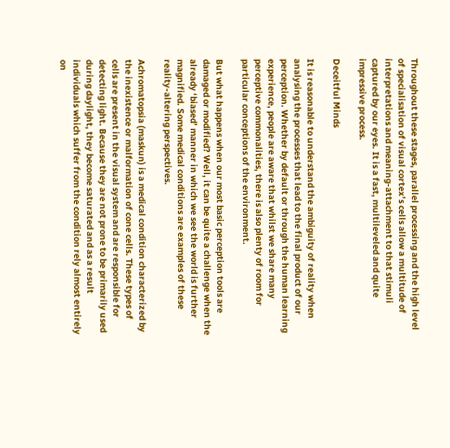Throughout these stages, parallel processing and the high level of specialisation of visual cortex’s cells allow a multitude of interpretations and meaning-attachment to that stimuli captured by our eyes. It is a fast, multileveled and quite impressive process.

Deceitful Minds

It is reasonable to understand the ambiguity of reality when analysing the processes that lead to the final product of our perception. Whether by default or through the human learning experience, people are aware that whilst we share many perceptive commonalities, there is also plenty of room for particular conceptions of the environment.

But what happens when our most basic perception tools are damaged or modified? Well, it can be quite a challenge when the already ‘biased’ manner in which we see the world is further magnified. Some medical conditions are examples of these reality-altering perspectives.

Achromatopsia (maskun) is a medical condition characterized by the inexistence or malformation of cone cells. These types of cells are present in the visual system and are responsible for detecting light. Because they are not prone to be primarily used during daylight, they become saturated and as a result individuals which suffer from the condition rely almost entirely on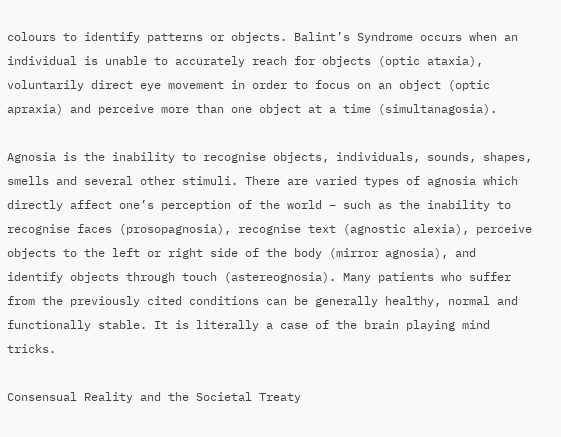colours to identify patterns or objects. Balint’s Syndrome occurs when an individual is unable to accurately reach for objects (optic ataxia), voluntarily direct eye movement in order to focus on an object (optic apraxia) and perceive more than one object at a time (simultanagosia).

Agnosia is the inability to recognise objects, individuals, sounds, shapes, smells and several other stimuli. There are varied types of agnosia which directly affect one’s perception of the world – such as the inability to recognise faces (prosopagnosia), recognise text (agnostic alexia), perceive objects to the left or right side of the body (mirror agnosia), and identify objects through touch (astereognosia). Many patients who suffer from the previously cited conditions can be generally healthy, normal and functionally stable. It is literally a case of the brain playing mind tricks.

Consensual Reality and the Societal Treaty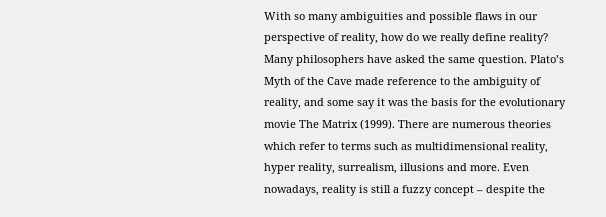With so many ambiguities and possible flaws in our perspective of reality, how do we really define reality? Many philosophers have asked the same question. Plato’s Myth of the Cave made reference to the ambiguity of reality, and some say it was the basis for the evolutionary movie The Matrix (1999). There are numerous theories which refer to terms such as multidimensional reality, hyper reality, surrealism, illusions and more. Even nowadays, reality is still a fuzzy concept – despite the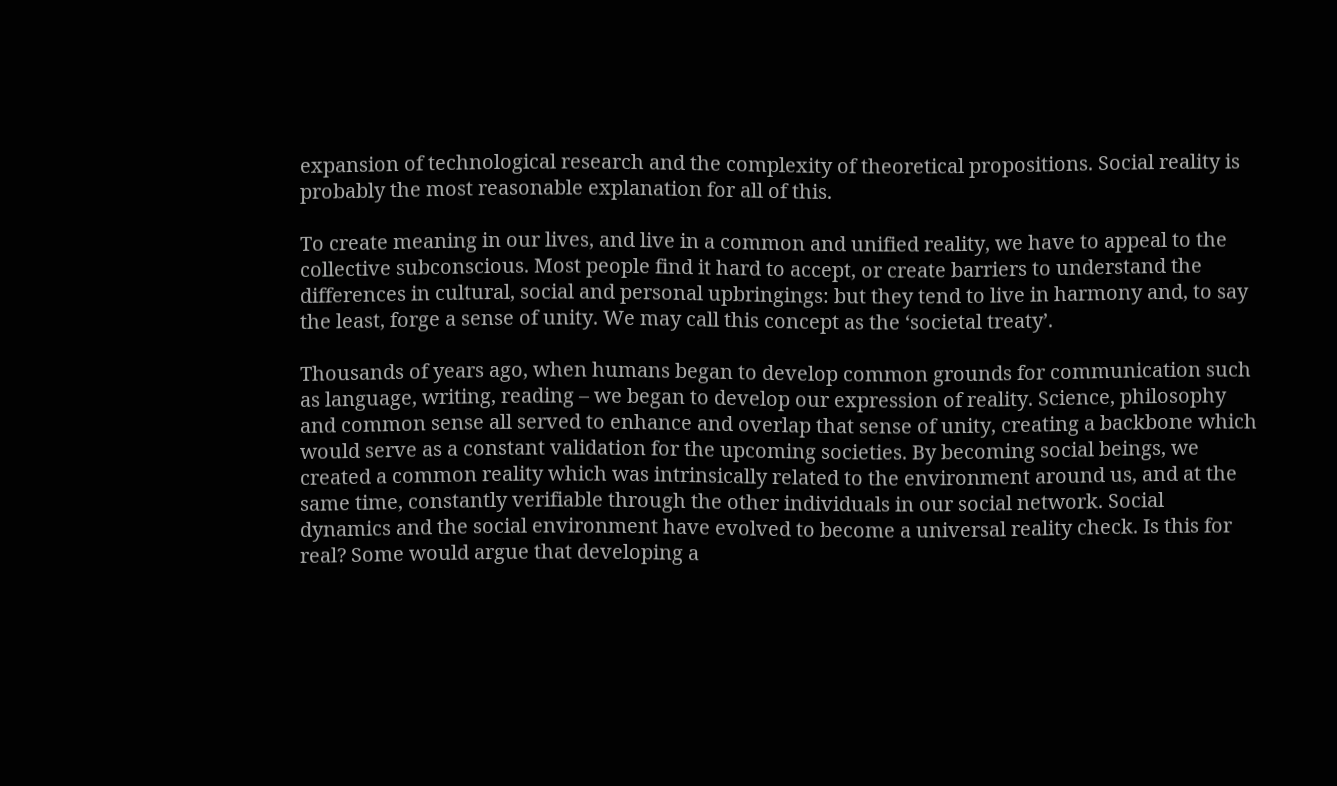expansion of technological research and the complexity of theoretical propositions. Social reality is probably the most reasonable explanation for all of this.

To create meaning in our lives, and live in a common and unified reality, we have to appeal to the collective subconscious. Most people find it hard to accept, or create barriers to understand the differences in cultural, social and personal upbringings: but they tend to live in harmony and, to say the least, forge a sense of unity. We may call this concept as the ‘societal treaty’.

Thousands of years ago, when humans began to develop common grounds for communication such as language, writing, reading – we began to develop our expression of reality. Science, philosophy and common sense all served to enhance and overlap that sense of unity, creating a backbone which would serve as a constant validation for the upcoming societies. By becoming social beings, we created a common reality which was intrinsically related to the environment around us, and at the same time, constantly verifiable through the other individuals in our social network. Social dynamics and the social environment have evolved to become a universal reality check. Is this for real? Some would argue that developing a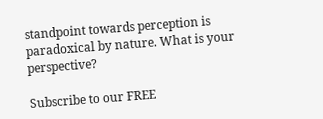standpoint towards perception is paradoxical by nature. What is your perspective?

Subscribe to our FREE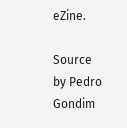eZine.

Source by Pedro Gondim